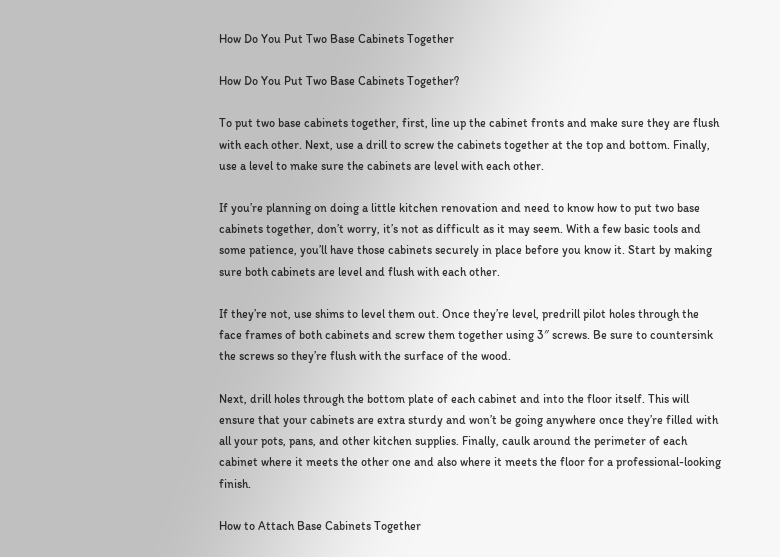How Do You Put Two Base Cabinets Together

How Do You Put Two Base Cabinets Together?

To put two base cabinets together, first, line up the cabinet fronts and make sure they are flush with each other. Next, use a drill to screw the cabinets together at the top and bottom. Finally, use a level to make sure the cabinets are level with each other.

If you’re planning on doing a little kitchen renovation and need to know how to put two base cabinets together, don’t worry, it’s not as difficult as it may seem. With a few basic tools and some patience, you’ll have those cabinets securely in place before you know it. Start by making sure both cabinets are level and flush with each other.

If they’re not, use shims to level them out. Once they’re level, predrill pilot holes through the face frames of both cabinets and screw them together using 3″ screws. Be sure to countersink the screws so they’re flush with the surface of the wood.

Next, drill holes through the bottom plate of each cabinet and into the floor itself. This will ensure that your cabinets are extra sturdy and won’t be going anywhere once they’re filled with all your pots, pans, and other kitchen supplies. Finally, caulk around the perimeter of each cabinet where it meets the other one and also where it meets the floor for a professional-looking finish.

How to Attach Base Cabinets Together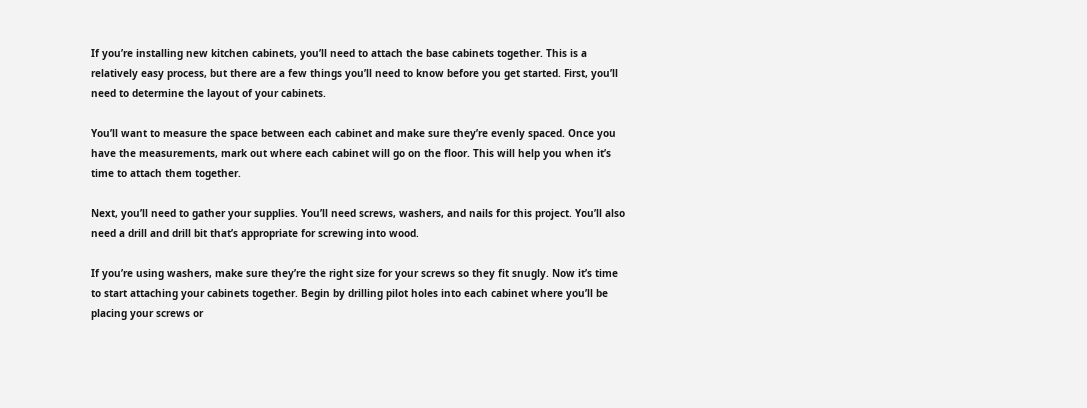If you’re installing new kitchen cabinets, you’ll need to attach the base cabinets together. This is a relatively easy process, but there are a few things you’ll need to know before you get started. First, you’ll need to determine the layout of your cabinets.

You’ll want to measure the space between each cabinet and make sure they’re evenly spaced. Once you have the measurements, mark out where each cabinet will go on the floor. This will help you when it’s time to attach them together.

Next, you’ll need to gather your supplies. You’ll need screws, washers, and nails for this project. You’ll also need a drill and drill bit that’s appropriate for screwing into wood.

If you’re using washers, make sure they’re the right size for your screws so they fit snugly. Now it’s time to start attaching your cabinets together. Begin by drilling pilot holes into each cabinet where you’ll be placing your screws or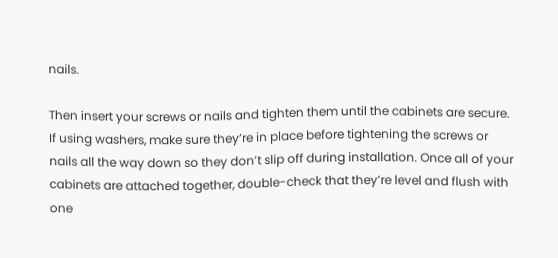nails.

Then insert your screws or nails and tighten them until the cabinets are secure. If using washers, make sure they’re in place before tightening the screws or nails all the way down so they don’t slip off during installation. Once all of your cabinets are attached together, double-check that they’re level and flush with one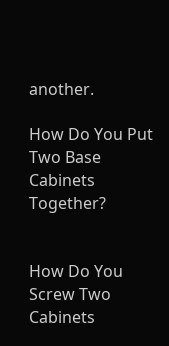another.

How Do You Put Two Base Cabinets Together?


How Do You Screw Two Cabinets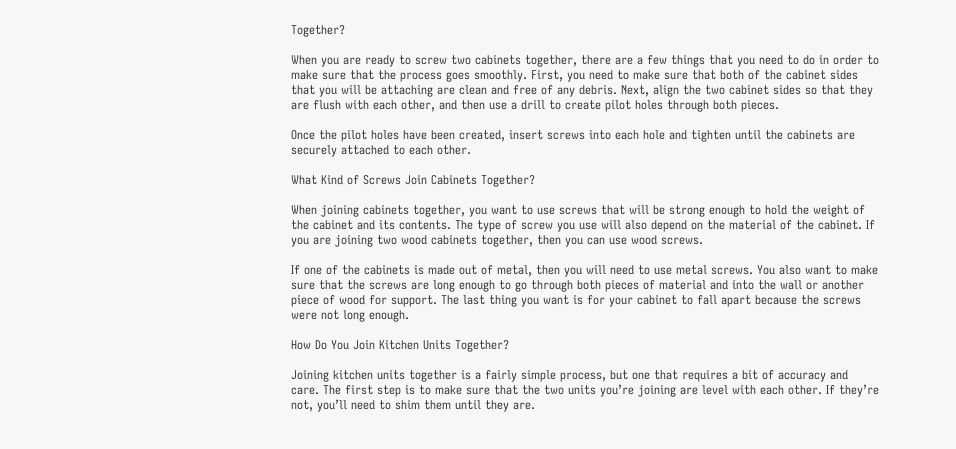Together?

When you are ready to screw two cabinets together, there are a few things that you need to do in order to make sure that the process goes smoothly. First, you need to make sure that both of the cabinet sides that you will be attaching are clean and free of any debris. Next, align the two cabinet sides so that they are flush with each other, and then use a drill to create pilot holes through both pieces.

Once the pilot holes have been created, insert screws into each hole and tighten until the cabinets are securely attached to each other.

What Kind of Screws Join Cabinets Together?

When joining cabinets together, you want to use screws that will be strong enough to hold the weight of the cabinet and its contents. The type of screw you use will also depend on the material of the cabinet. If you are joining two wood cabinets together, then you can use wood screws.

If one of the cabinets is made out of metal, then you will need to use metal screws. You also want to make sure that the screws are long enough to go through both pieces of material and into the wall or another piece of wood for support. The last thing you want is for your cabinet to fall apart because the screws were not long enough.

How Do You Join Kitchen Units Together?

Joining kitchen units together is a fairly simple process, but one that requires a bit of accuracy and care. The first step is to make sure that the two units you’re joining are level with each other. If they’re not, you’ll need to shim them until they are.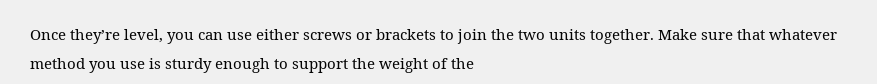Once they’re level, you can use either screws or brackets to join the two units together. Make sure that whatever method you use is sturdy enough to support the weight of the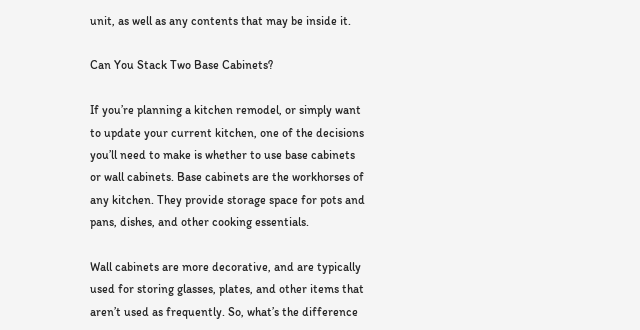unit, as well as any contents that may be inside it.

Can You Stack Two Base Cabinets?

If you’re planning a kitchen remodel, or simply want to update your current kitchen, one of the decisions you’ll need to make is whether to use base cabinets or wall cabinets. Base cabinets are the workhorses of any kitchen. They provide storage space for pots and pans, dishes, and other cooking essentials.

Wall cabinets are more decorative, and are typically used for storing glasses, plates, and other items that aren’t used as frequently. So, what’s the difference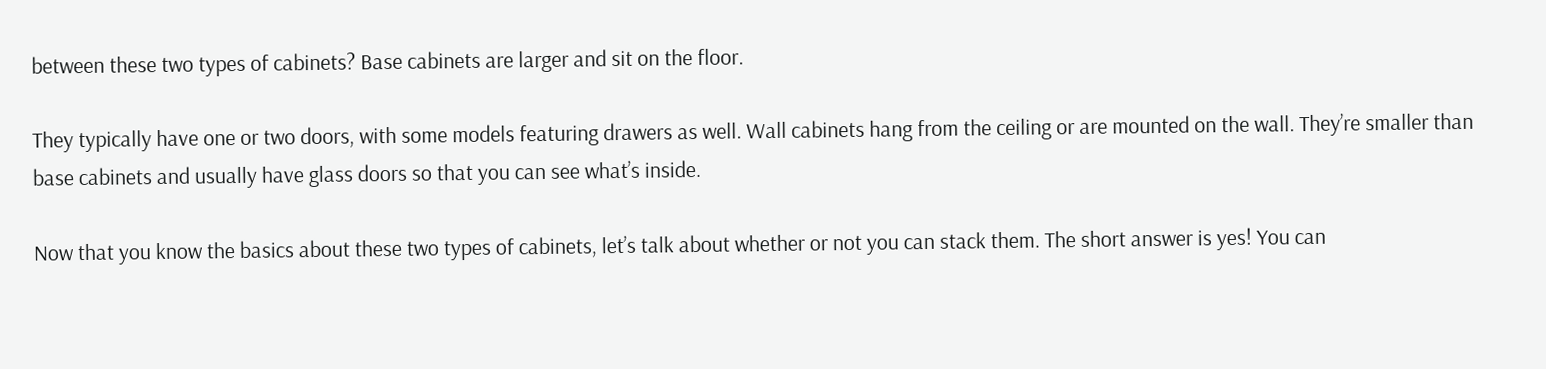between these two types of cabinets? Base cabinets are larger and sit on the floor.

They typically have one or two doors, with some models featuring drawers as well. Wall cabinets hang from the ceiling or are mounted on the wall. They’re smaller than base cabinets and usually have glass doors so that you can see what’s inside.

Now that you know the basics about these two types of cabinets, let’s talk about whether or not you can stack them. The short answer is yes! You can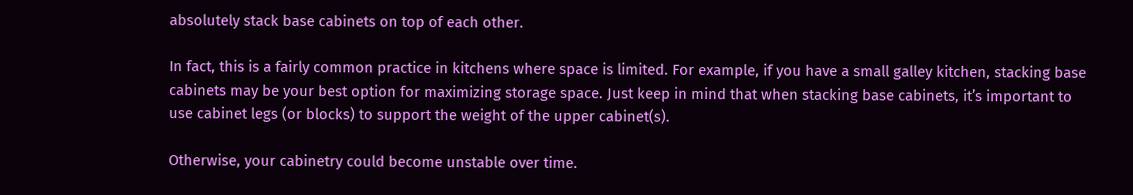absolutely stack base cabinets on top of each other.

In fact, this is a fairly common practice in kitchens where space is limited. For example, if you have a small galley kitchen, stacking base cabinets may be your best option for maximizing storage space. Just keep in mind that when stacking base cabinets, it’s important to use cabinet legs (or blocks) to support the weight of the upper cabinet(s).

Otherwise, your cabinetry could become unstable over time.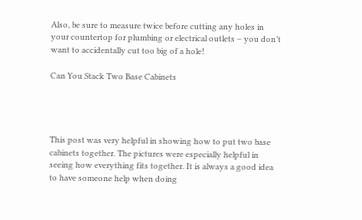Also, be sure to measure twice before cutting any holes in your countertop for plumbing or electrical outlets – you don’t want to accidentally cut too big of a hole!

Can You Stack Two Base Cabinets




This post was very helpful in showing how to put two base cabinets together. The pictures were especially helpful in seeing how everything fits together. It is always a good idea to have someone help when doing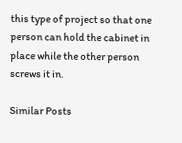this type of project so that one person can hold the cabinet in place while the other person screws it in.

Similar Posts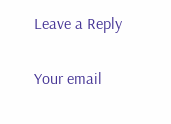Leave a Reply

Your email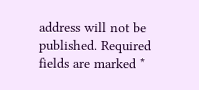address will not be published. Required fields are marked *